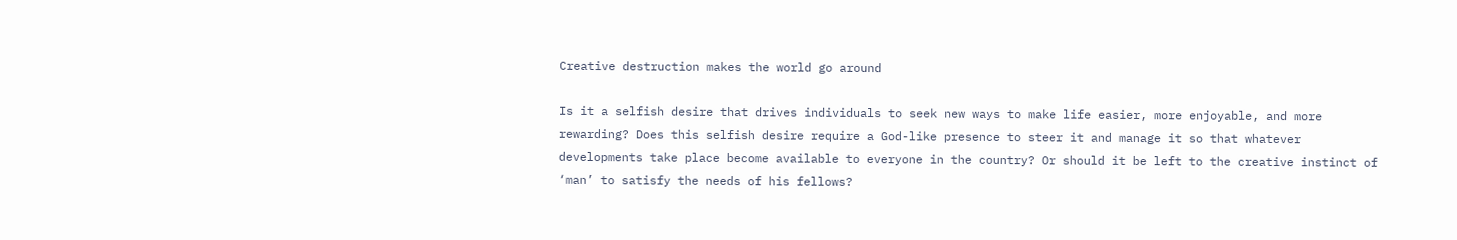Creative destruction makes the world go around

Is it a selfish desire that drives individuals to seek new ways to make life easier, more enjoyable, and more rewarding? Does this selfish desire require a God-like presence to steer it and manage it so that whatever developments take place become available to everyone in the country? Or should it be left to the creative instinct of ‘man’ to satisfy the needs of his fellows?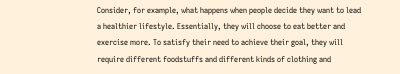Consider, for example, what happens when people decide they want to lead a healthier lifestyle. Essentially, they will choose to eat better and exercise more. To satisfy their need to achieve their goal, they will require different foodstuffs and different kinds of clothing and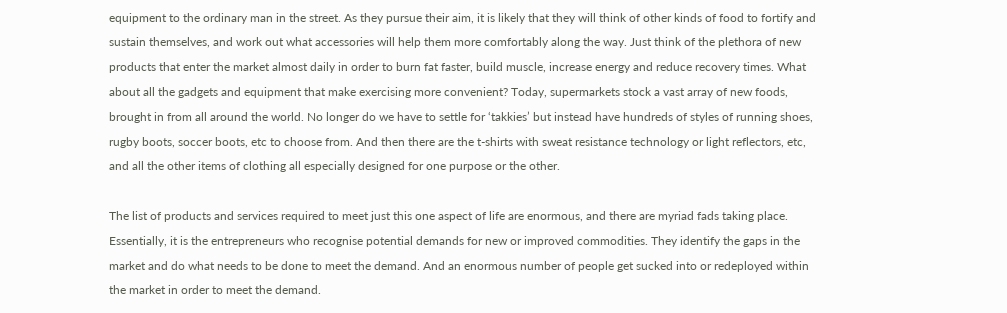equipment to the ordinary man in the street. As they pursue their aim, it is likely that they will think of other kinds of food to fortify and sustain themselves, and work out what accessories will help them more comfortably along the way. Just think of the plethora of new products that enter the market almost daily in order to burn fat faster, build muscle, increase energy and reduce recovery times. What about all the gadgets and equipment that make exercising more convenient? Today, supermarkets stock a vast array of new foods, brought in from all around the world. No longer do we have to settle for ‘takkies’ but instead have hundreds of styles of running shoes, rugby boots, soccer boots, etc to choose from. And then there are the t-shirts with sweat resistance technology or light reflectors, etc, and all the other items of clothing all especially designed for one purpose or the other.

The list of products and services required to meet just this one aspect of life are enormous, and there are myriad fads taking place. Essentially, it is the entrepreneurs who recognise potential demands for new or improved commodities. They identify the gaps in the market and do what needs to be done to meet the demand. And an enormous number of people get sucked into or redeployed within the market in order to meet the demand.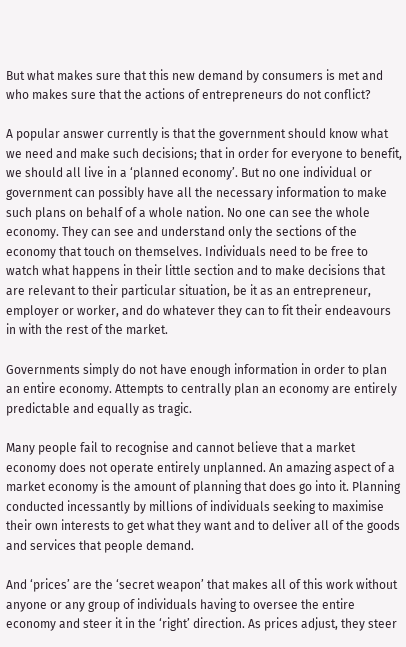But what makes sure that this new demand by consumers is met and who makes sure that the actions of entrepreneurs do not conflict?

A popular answer currently is that the government should know what we need and make such decisions; that in order for everyone to benefit, we should all live in a ‘planned economy’. But no one individual or government can possibly have all the necessary information to make such plans on behalf of a whole nation. No one can see the whole economy. They can see and understand only the sections of the economy that touch on themselves. Individuals need to be free to watch what happens in their little section and to make decisions that are relevant to their particular situation, be it as an entrepreneur, employer or worker, and do whatever they can to fit their endeavours in with the rest of the market.

Governments simply do not have enough information in order to plan an entire economy. Attempts to centrally plan an economy are entirely predictable and equally as tragic.

Many people fail to recognise and cannot believe that a market economy does not operate entirely unplanned. An amazing aspect of a market economy is the amount of planning that does go into it. Planning conducted incessantly by millions of individuals seeking to maximise their own interests to get what they want and to deliver all of the goods and services that people demand.

And ‘prices’ are the ‘secret weapon’ that makes all of this work without anyone or any group of individuals having to oversee the entire economy and steer it in the ‘right’ direction. As prices adjust, they steer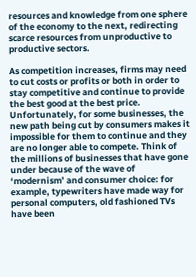resources and knowledge from one sphere of the economy to the next, redirecting scarce resources from unproductive to productive sectors.

As competition increases, firms may need to cut costs or profits or both in order to stay competitive and continue to provide the best good at the best price. Unfortunately, for some businesses, the new path being cut by consumers makes it impossible for them to continue and they are no longer able to compete. Think of the millions of businesses that have gone under because of the wave of ‘modernism’ and consumer choice: for example, typewriters have made way for personal computers, old fashioned TVs have been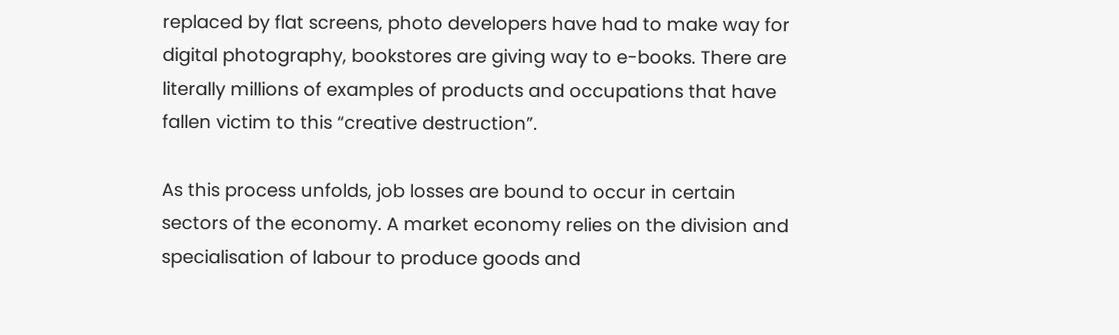replaced by flat screens, photo developers have had to make way for digital photography, bookstores are giving way to e-books. There are literally millions of examples of products and occupations that have fallen victim to this “creative destruction”.

As this process unfolds, job losses are bound to occur in certain sectors of the economy. A market economy relies on the division and specialisation of labour to produce goods and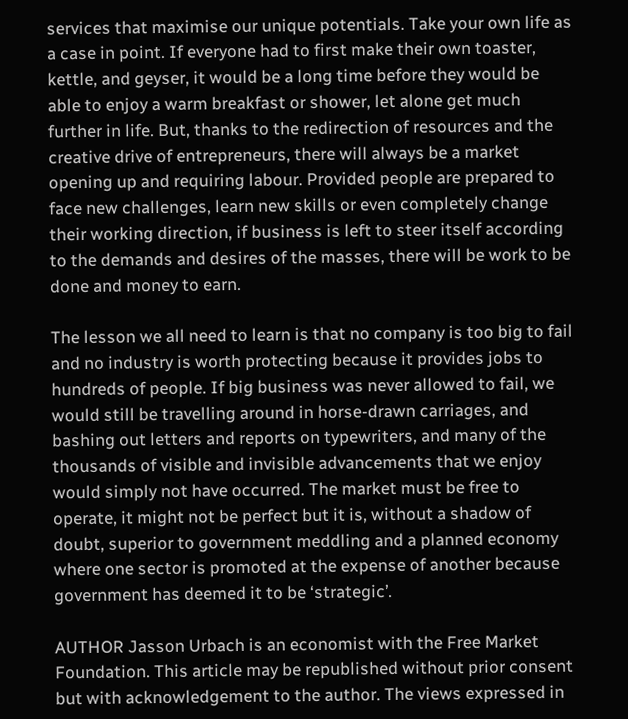services that maximise our unique potentials. Take your own life as a case in point. If everyone had to first make their own toaster, kettle, and geyser, it would be a long time before they would be able to enjoy a warm breakfast or shower, let alone get much further in life. But, thanks to the redirection of resources and the creative drive of entrepreneurs, there will always be a market opening up and requiring labour. Provided people are prepared to face new challenges, learn new skills or even completely change their working direction, if business is left to steer itself according to the demands and desires of the masses, there will be work to be done and money to earn.

The lesson we all need to learn is that no company is too big to fail and no industry is worth protecting because it provides jobs to hundreds of people. If big business was never allowed to fail, we would still be travelling around in horse-drawn carriages, and bashing out letters and reports on typewriters, and many of the thousands of visible and invisible advancements that we enjoy would simply not have occurred. The market must be free to operate, it might not be perfect but it is, without a shadow of doubt, superior to government meddling and a planned economy where one sector is promoted at the expense of another because government has deemed it to be ‘strategic’.

AUTHOR Jasson Urbach is an economist with the Free Market Foundation. This article may be republished without prior consent but with acknowledgement to the author. The views expressed in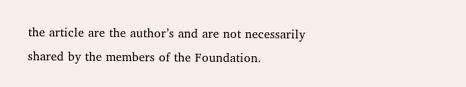the article are the author’s and are not necessarily shared by the members of the Foundation.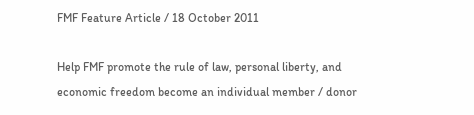FMF Feature Article / 18 October 2011

Help FMF promote the rule of law, personal liberty, and economic freedom become an individual member / donor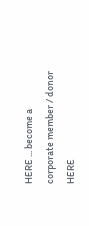HERE ... become a corporate member / donor HERE